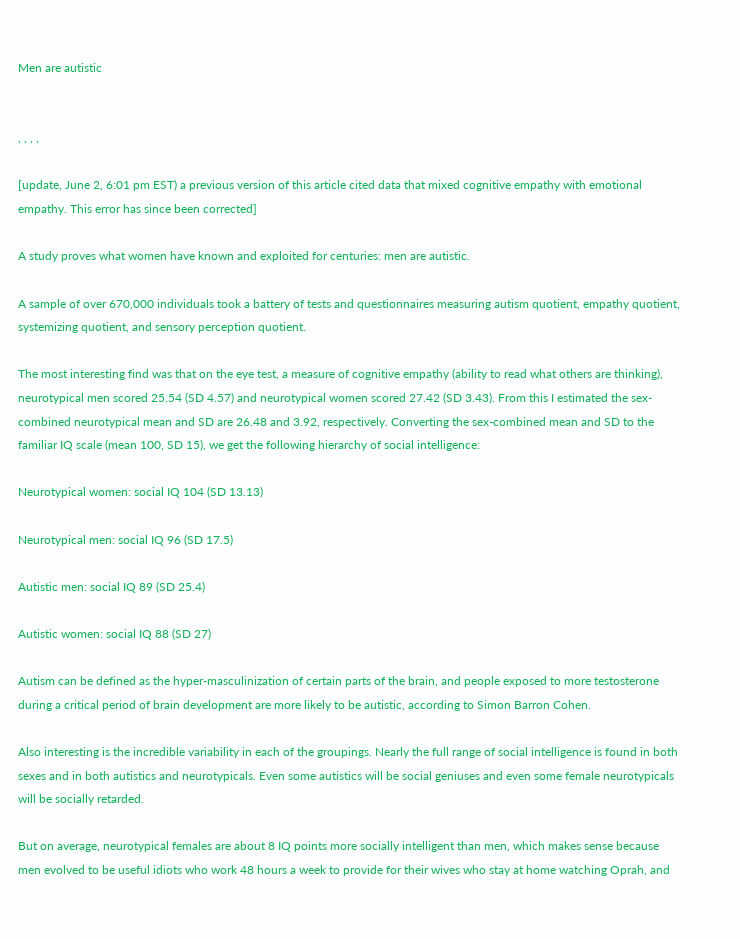Men are autistic


, , , ,

[update, June 2, 6:01 pm EST) a previous version of this article cited data that mixed cognitive empathy with emotional empathy. This error has since been corrected]

A study proves what women have known and exploited for centuries: men are autistic.

A sample of over 670,000 individuals took a battery of tests and questionnaires measuring autism quotient, empathy quotient, systemizing quotient, and sensory perception quotient.

The most interesting find was that on the eye test, a measure of cognitive empathy (ability to read what others are thinking), neurotypical men scored 25.54 (SD 4.57) and neurotypical women scored 27.42 (SD 3.43). From this I estimated the sex-combined neurotypical mean and SD are 26.48 and 3.92, respectively. Converting the sex-combined mean and SD to the familiar IQ scale (mean 100, SD 15), we get the following hierarchy of social intelligence:

Neurotypical women: social IQ 104 (SD 13.13)

Neurotypical men: social IQ 96 (SD 17.5)

Autistic men: social IQ 89 (SD 25.4)

Autistic women: social IQ 88 (SD 27)

Autism can be defined as the hyper-masculinization of certain parts of the brain, and people exposed to more testosterone during a critical period of brain development are more likely to be autistic, according to Simon Barron Cohen.

Also interesting is the incredible variability in each of the groupings. Nearly the full range of social intelligence is found in both sexes and in both autistics and neurotypicals. Even some autistics will be social geniuses and even some female neurotypicals will be socially retarded.

But on average, neurotypical females are about 8 IQ points more socially intelligent than men, which makes sense because men evolved to be useful idiots who work 48 hours a week to provide for their wives who stay at home watching Oprah, and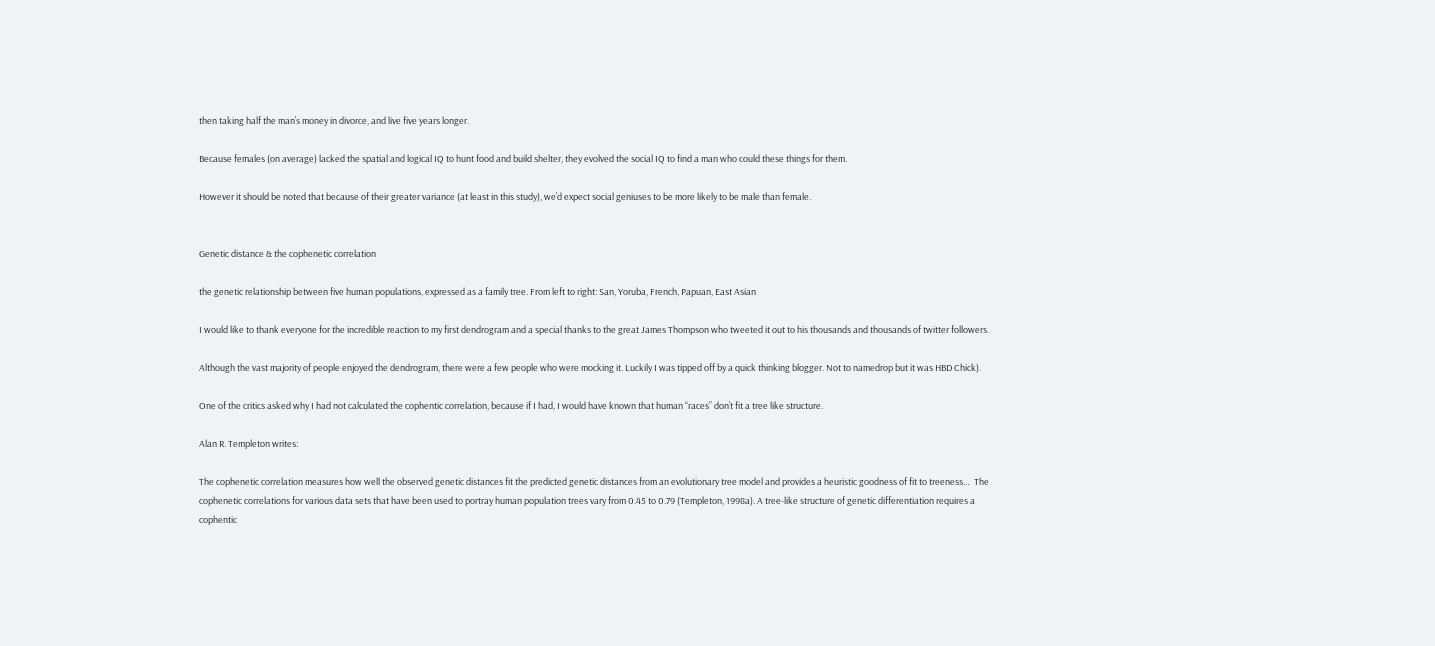then taking half the man’s money in divorce, and live five years longer.

Because females (on average) lacked the spatial and logical IQ to hunt food and build shelter, they evolved the social IQ to find a man who could these things for them.

However it should be noted that because of their greater variance (at least in this study), we’d expect social geniuses to be more likely to be male than female.


Genetic distance & the cophenetic correlation

the genetic relationship between five human populations, expressed as a family tree. From left to right: San, Yoruba, French, Papuan, East Asian

I would like to thank everyone for the incredible reaction to my first dendrogram and a special thanks to the great James Thompson who tweeted it out to his thousands and thousands of twitter followers.

Although the vast majority of people enjoyed the dendrogram, there were a few people who were mocking it. Luckily I was tipped off by a quick thinking blogger. Not to namedrop but it was HBD Chick).

One of the critics asked why I had not calculated the cophentic correlation, because if I had, I would have known that human “races” don’t fit a tree like structure.

Alan R. Templeton writes:

The cophenetic correlation measures how well the observed genetic distances fit the predicted genetic distances from an evolutionary tree model and provides a heuristic goodness of fit to treeness…  The cophenetic correlations for various data sets that have been used to portray human population trees vary from 0.45 to 0.79 (Templeton, 1998a). A tree-like structure of genetic differentiation requires a cophentic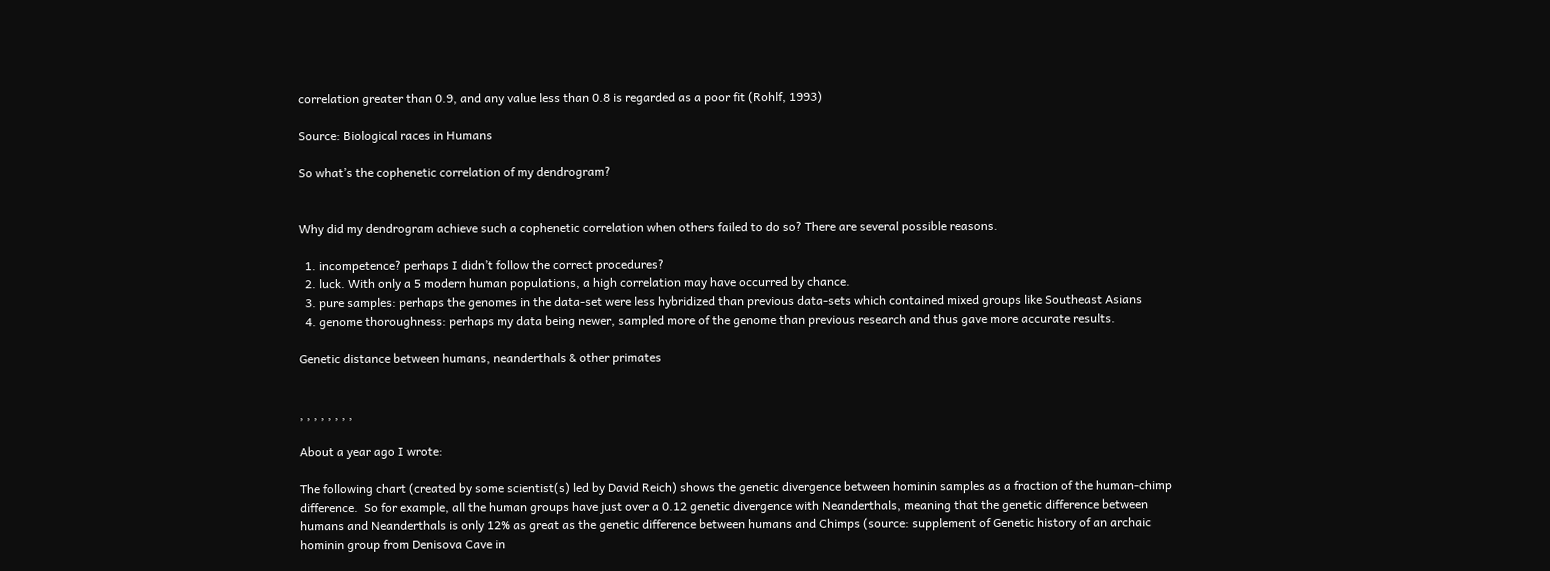correlation greater than 0.9, and any value less than 0.8 is regarded as a poor fit (Rohlf, 1993)

Source: Biological races in Humans

So what’s the cophenetic correlation of my dendrogram?


Why did my dendrogram achieve such a cophenetic correlation when others failed to do so? There are several possible reasons.

  1. incompetence? perhaps I didn’t follow the correct procedures?
  2. luck. With only a 5 modern human populations, a high correlation may have occurred by chance.
  3. pure samples: perhaps the genomes in the data-set were less hybridized than previous data-sets which contained mixed groups like Southeast Asians
  4. genome thoroughness: perhaps my data being newer, sampled more of the genome than previous research and thus gave more accurate results.

Genetic distance between humans, neanderthals & other primates


, , , , , , , ,

About a year ago I wrote:

The following chart (created by some scientist(s) led by David Reich) shows the genetic divergence between hominin samples as a fraction of the human-chimp difference.  So for example, all the human groups have just over a 0.12 genetic divergence with Neanderthals, meaning that the genetic difference between humans and Neanderthals is only 12% as great as the genetic difference between humans and Chimps (source: supplement of Genetic history of an archaic hominin group from Denisova Cave in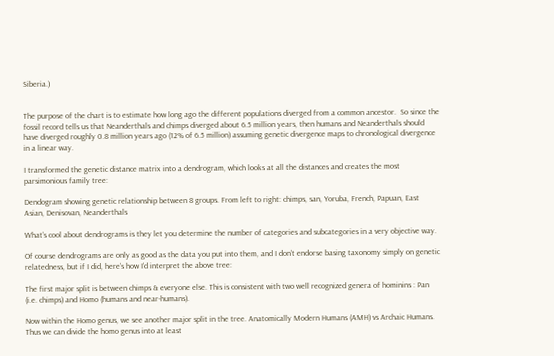Siberia.)


The purpose of the chart is to estimate how long ago the different populations diverged from a common ancestor.  So since the fossil record tells us that Neanderthals and chimps diverged about 6.5 million years, then humans and Neanderthals should have diverged roughly 0.8 million years ago (12% of 6.5 million) assuming genetic divergence maps to chronological divergence in a linear way.

I transformed the genetic distance matrix into a dendrogram, which looks at all the distances and creates the most parsimonious family tree:

Dendogram showing genetic relationship between 8 groups. From left to right: chimps, san, Yoruba, French, Papuan, East Asian, Denisovan, Neanderthals

What’s cool about dendrograms is they let you determine the number of categories and subcategories in a very objective way.

Of course dendrograms are only as good as the data you put into them, and I don’t endorse basing taxonomy simply on genetic relatedness, but if I did, here’s how I’d interpret the above tree:

The first major split is between chimps & everyone else. This is consistent with two well recognized genera of hominins : Pan (i.e. chimps) and Homo (humans and near-humans).

Now within the Homo genus, we see another major split in the tree. Anatomically Modern Humans (AMH) vs Archaic Humans. Thus we can divide the homo genus into at least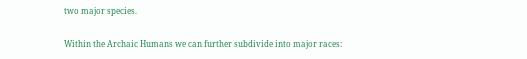two major species.

Within the Archaic Humans we can further subdivide into major races: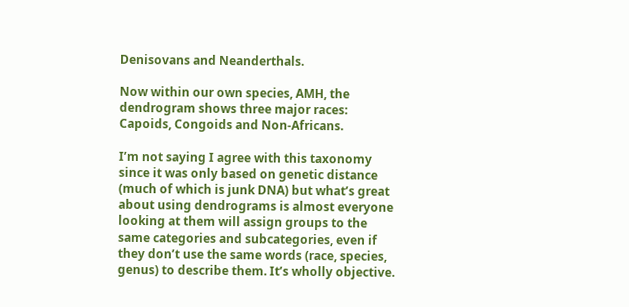Denisovans and Neanderthals.

Now within our own species, AMH, the dendrogram shows three major races: Capoids, Congoids and Non-Africans.

I’m not saying I agree with this taxonomy since it was only based on genetic distance (much of which is junk DNA) but what’s great about using dendrograms is almost everyone looking at them will assign groups to the same categories and subcategories, even if they don’t use the same words (race, species, genus) to describe them. It’s wholly objective.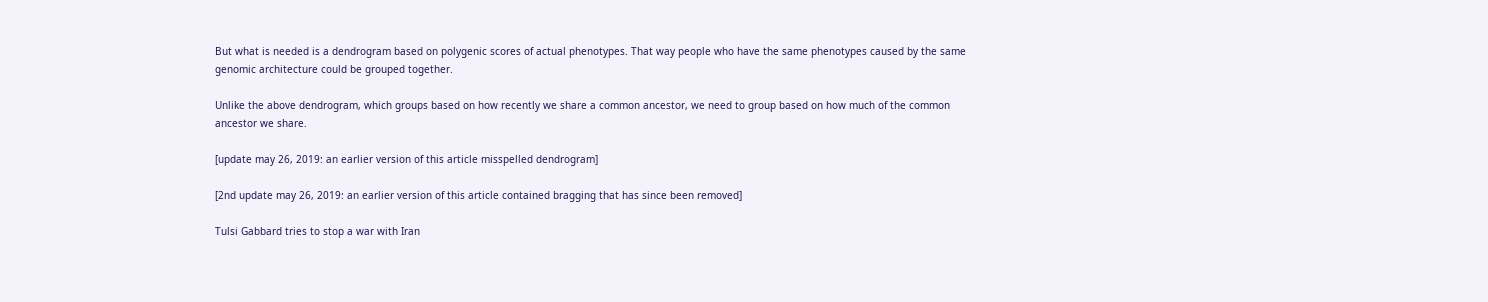But what is needed is a dendrogram based on polygenic scores of actual phenotypes. That way people who have the same phenotypes caused by the same genomic architecture could be grouped together.

Unlike the above dendrogram, which groups based on how recently we share a common ancestor, we need to group based on how much of the common ancestor we share.

[update may 26, 2019: an earlier version of this article misspelled dendrogram]

[2nd update may 26, 2019: an earlier version of this article contained bragging that has since been removed]

Tulsi Gabbard tries to stop a war with Iran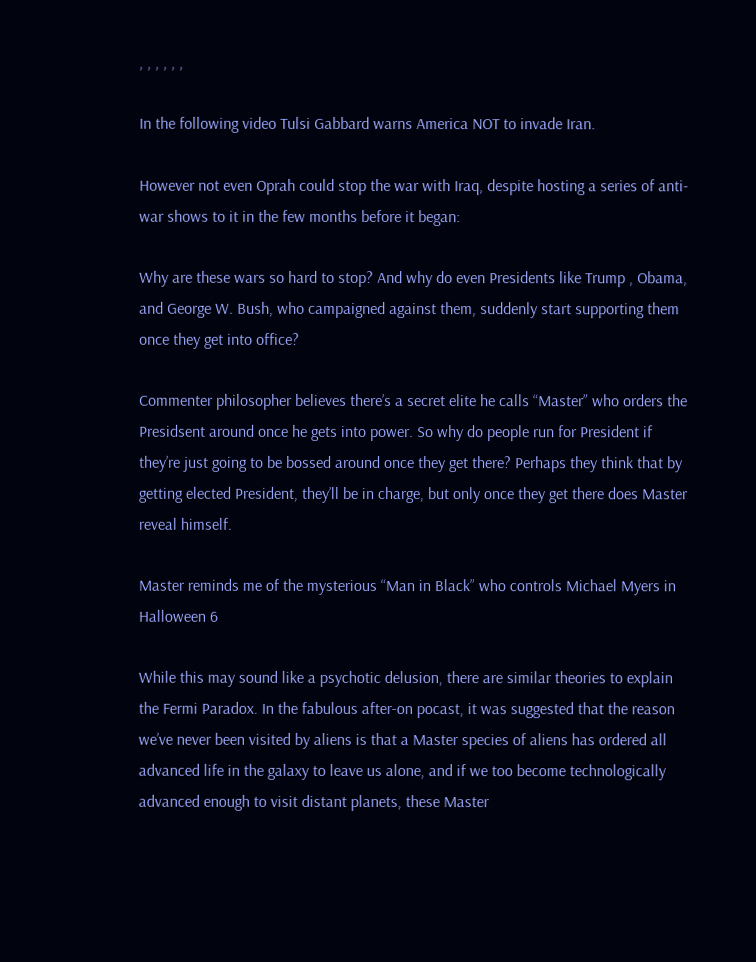, , , , , ,

In the following video Tulsi Gabbard warns America NOT to invade Iran.

However not even Oprah could stop the war with Iraq, despite hosting a series of anti-war shows to it in the few months before it began:

Why are these wars so hard to stop? And why do even Presidents like Trump , Obama, and George W. Bush, who campaigned against them, suddenly start supporting them once they get into office?

Commenter philosopher believes there’s a secret elite he calls “Master” who orders the Presidsent around once he gets into power. So why do people run for President if they’re just going to be bossed around once they get there? Perhaps they think that by getting elected President, they’ll be in charge, but only once they get there does Master reveal himself.

Master reminds me of the mysterious “Man in Black” who controls Michael Myers in Halloween 6

While this may sound like a psychotic delusion, there are similar theories to explain the Fermi Paradox. In the fabulous after-on pocast, it was suggested that the reason we’ve never been visited by aliens is that a Master species of aliens has ordered all advanced life in the galaxy to leave us alone, and if we too become technologically advanced enough to visit distant planets, these Master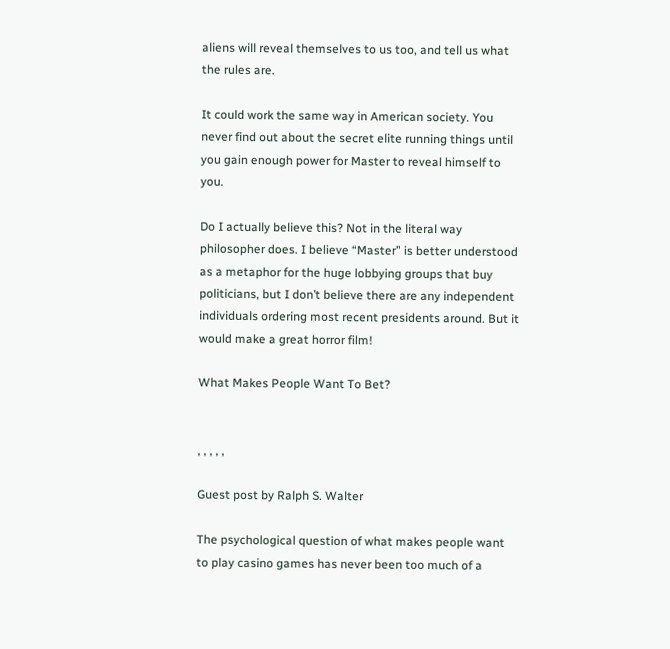aliens will reveal themselves to us too, and tell us what the rules are.

It could work the same way in American society. You never find out about the secret elite running things until you gain enough power for Master to reveal himself to you.

Do I actually believe this? Not in the literal way philosopher does. I believe “Master” is better understood as a metaphor for the huge lobbying groups that buy politicians, but I don’t believe there are any independent individuals ordering most recent presidents around. But it would make a great horror film!

What Makes People Want To Bet?


, , , , ,

Guest post by Ralph S. Walter

The psychological question of what makes people want to play casino games has never been too much of a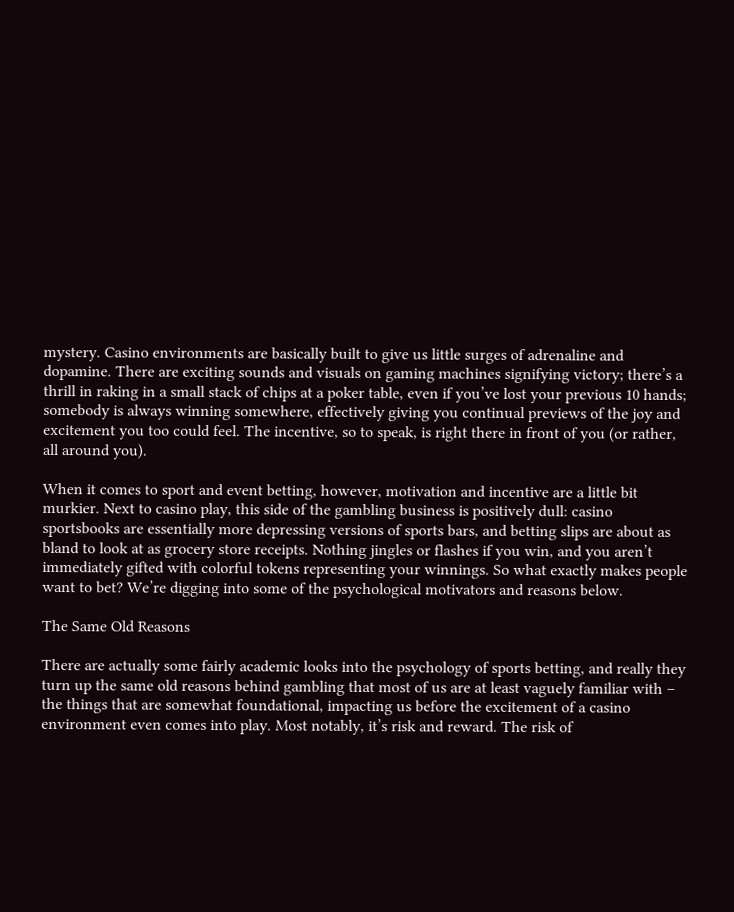mystery. Casino environments are basically built to give us little surges of adrenaline and dopamine. There are exciting sounds and visuals on gaming machines signifying victory; there’s a thrill in raking in a small stack of chips at a poker table, even if you’ve lost your previous 10 hands; somebody is always winning somewhere, effectively giving you continual previews of the joy and excitement you too could feel. The incentive, so to speak, is right there in front of you (or rather, all around you).

When it comes to sport and event betting, however, motivation and incentive are a little bit murkier. Next to casino play, this side of the gambling business is positively dull: casino sportsbooks are essentially more depressing versions of sports bars, and betting slips are about as bland to look at as grocery store receipts. Nothing jingles or flashes if you win, and you aren’t immediately gifted with colorful tokens representing your winnings. So what exactly makes people want to bet? We’re digging into some of the psychological motivators and reasons below.

The Same Old Reasons

There are actually some fairly academic looks into the psychology of sports betting, and really they turn up the same old reasons behind gambling that most of us are at least vaguely familiar with – the things that are somewhat foundational, impacting us before the excitement of a casino environment even comes into play. Most notably, it’s risk and reward. The risk of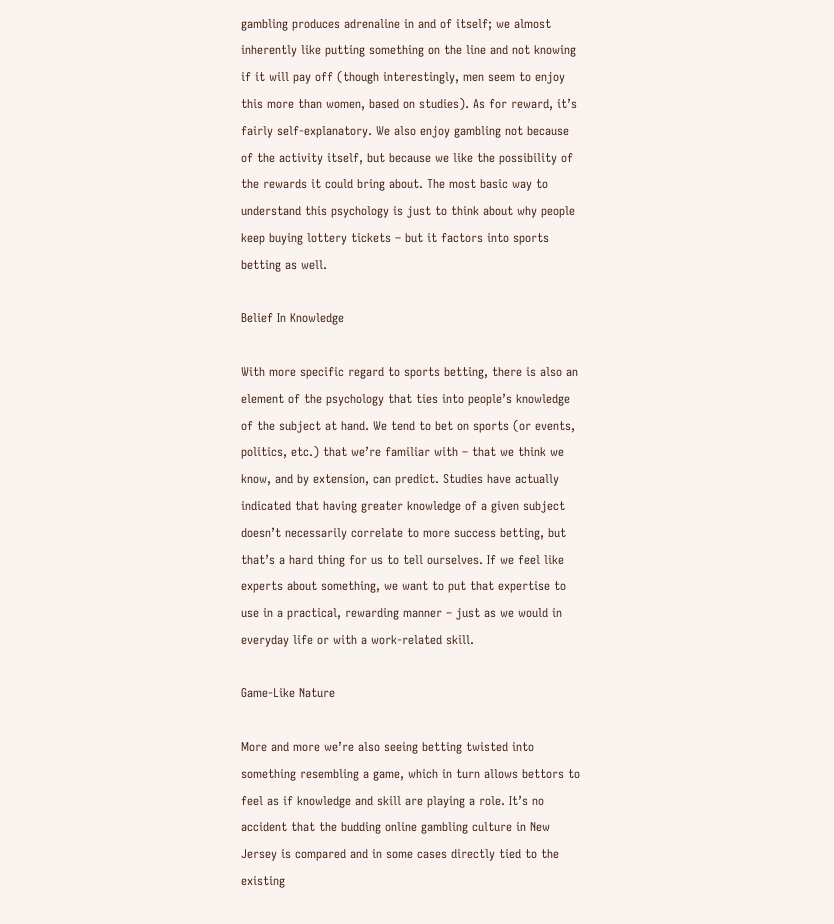gambling produces adrenaline in and of itself; we almost inherently like putting something on the line and not knowing if it will pay off (though interestingly, men seem to enjoy this more than women, based on studies). As for reward, it’s fairly self-explanatory. We also enjoy gambling not because of the activity itself, but because we like the possibility of the rewards it could bring about. The most basic way to understand this psychology is just to think about why people keep buying lottery tickets – but it factors into sports betting as well.

Belief In Knowledge

With more specific regard to sports betting, there is also an element of the psychology that ties into people’s knowledge of the subject at hand. We tend to bet on sports (or events, politics, etc.) that we’re familiar with – that we think we know, and by extension, can predict. Studies have actually indicated that having greater knowledge of a given subject doesn’t necessarily correlate to more success betting, but that’s a hard thing for us to tell ourselves. If we feel like experts about something, we want to put that expertise to use in a practical, rewarding manner – just as we would in everyday life or with a work-related skill.

Game-Like Nature

More and more we’re also seeing betting twisted into something resembling a game, which in turn allows bettors to feel as if knowledge and skill are playing a role. It’s no accident that the budding online gambling culture in New Jersey is compared and in some cases directly tied to the existing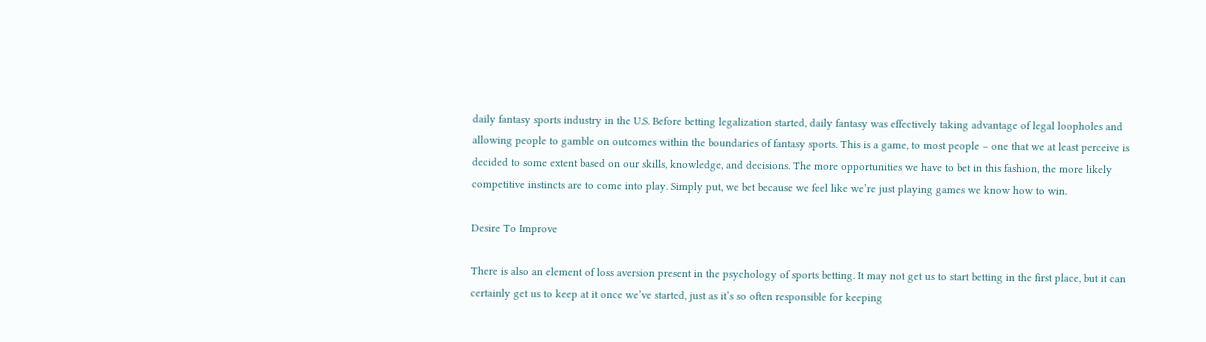daily fantasy sports industry in the U.S. Before betting legalization started, daily fantasy was effectively taking advantage of legal loopholes and allowing people to gamble on outcomes within the boundaries of fantasy sports. This is a game, to most people – one that we at least perceive is decided to some extent based on our skills, knowledge, and decisions. The more opportunities we have to bet in this fashion, the more likely competitive instincts are to come into play. Simply put, we bet because we feel like we’re just playing games we know how to win.

Desire To Improve

There is also an element of loss aversion present in the psychology of sports betting. It may not get us to start betting in the first place, but it can certainly get us to keep at it once we’ve started, just as it’s so often responsible for keeping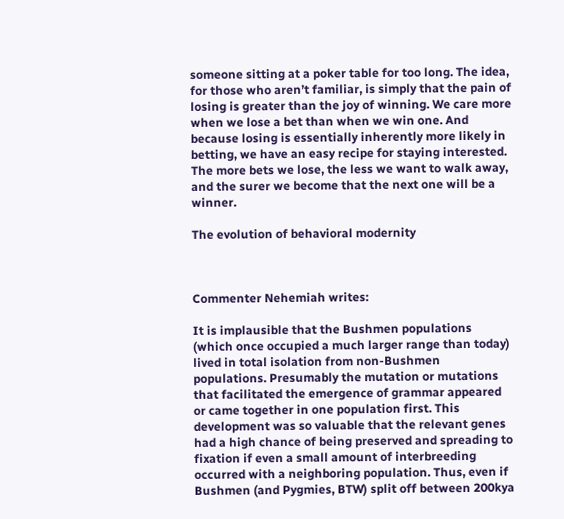someone sitting at a poker table for too long. The idea, for those who aren’t familiar, is simply that the pain of losing is greater than the joy of winning. We care more when we lose a bet than when we win one. And because losing is essentially inherently more likely in betting, we have an easy recipe for staying interested. The more bets we lose, the less we want to walk away, and the surer we become that the next one will be a winner.

The evolution of behavioral modernity



Commenter Nehemiah writes:

It is implausible that the Bushmen populations (which once occupied a much larger range than today) lived in total isolation from non-Bushmen populations. Presumably the mutation or mutations that facilitated the emergence of grammar appeared or came together in one population first. This development was so valuable that the relevant genes had a high chance of being preserved and spreading to fixation if even a small amount of interbreeding occurred with a neighboring population. Thus, even if Bushmen (and Pygmies, BTW) split off between 200kya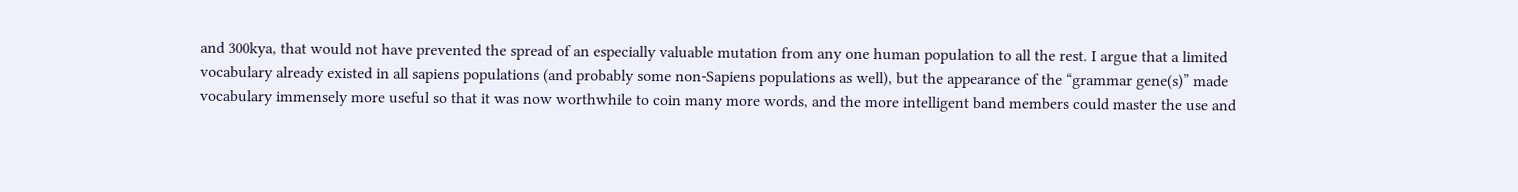and 300kya, that would not have prevented the spread of an especially valuable mutation from any one human population to all the rest. I argue that a limited vocabulary already existed in all sapiens populations (and probably some non-Sapiens populations as well), but the appearance of the “grammar gene(s)” made vocabulary immensely more useful so that it was now worthwhile to coin many more words, and the more intelligent band members could master the use and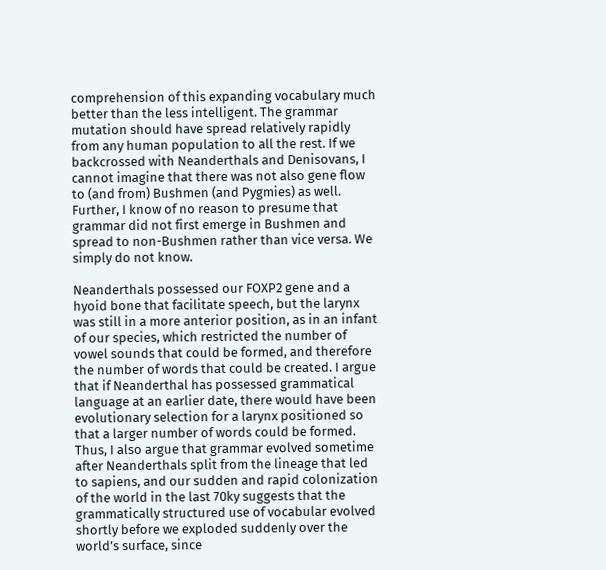comprehension of this expanding vocabulary much better than the less intelligent. The grammar mutation should have spread relatively rapidly from any human population to all the rest. If we backcrossed with Neanderthals and Denisovans, I cannot imagine that there was not also gene flow to (and from) Bushmen (and Pygmies) as well. Further, I know of no reason to presume that grammar did not first emerge in Bushmen and spread to non-Bushmen rather than vice versa. We simply do not know.

Neanderthals possessed our FOXP2 gene and a hyoid bone that facilitate speech, but the larynx was still in a more anterior position, as in an infant of our species, which restricted the number of vowel sounds that could be formed, and therefore the number of words that could be created. I argue that if Neanderthal has possessed grammatical language at an earlier date, there would have been evolutionary selection for a larynx positioned so that a larger number of words could be formed. Thus, I also argue that grammar evolved sometime after Neanderthals split from the lineage that led to sapiens, and our sudden and rapid colonization of the world in the last 70ky suggests that the grammatically structured use of vocabular evolved shortly before we exploded suddenly over the world’s surface, since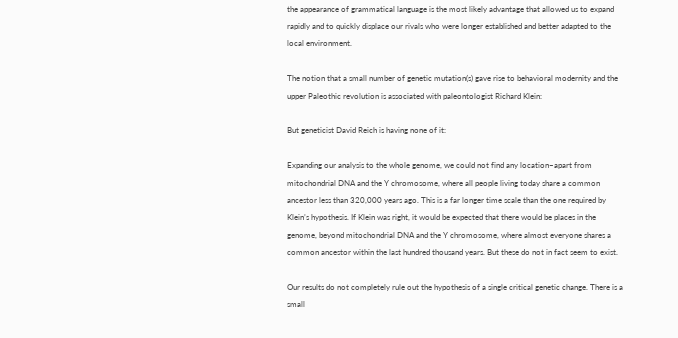the appearance of grammatical language is the most likely advantage that allowed us to expand rapidly and to quickly displace our rivals who were longer established and better adapted to the local environment.

The notion that a small number of genetic mutation(s) gave rise to behavioral modernity and the upper Paleothic revolution is associated with paleontologist Richard Klein:

But geneticist David Reich is having none of it:

Expanding our analysis to the whole genome, we could not find any location–apart from mitochondrial DNA and the Y chromosome, where all people living today share a common ancestor less than 320,000 years ago. This is a far longer time scale than the one required by Klein’s hypothesis. If Klein was right, it would be expected that there would be places in the genome, beyond mitochondrial DNA and the Y chromosome, where almost everyone shares a common ancestor within the last hundred thousand years. But these do not in fact seem to exist.

Our results do not completely rule out the hypothesis of a single critical genetic change. There is a small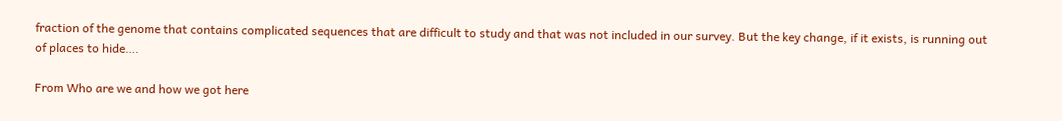fraction of the genome that contains complicated sequences that are difficult to study and that was not included in our survey. But the key change, if it exists, is running out of places to hide….

From Who are we and how we got here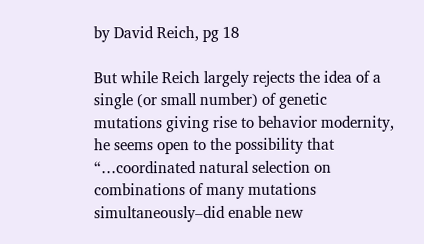by David Reich, pg 18

But while Reich largely rejects the idea of a single (or small number) of genetic mutations giving rise to behavior modernity, he seems open to the possibility that “…coordinated natural selection on combinations of many mutations simultaneously–did enable new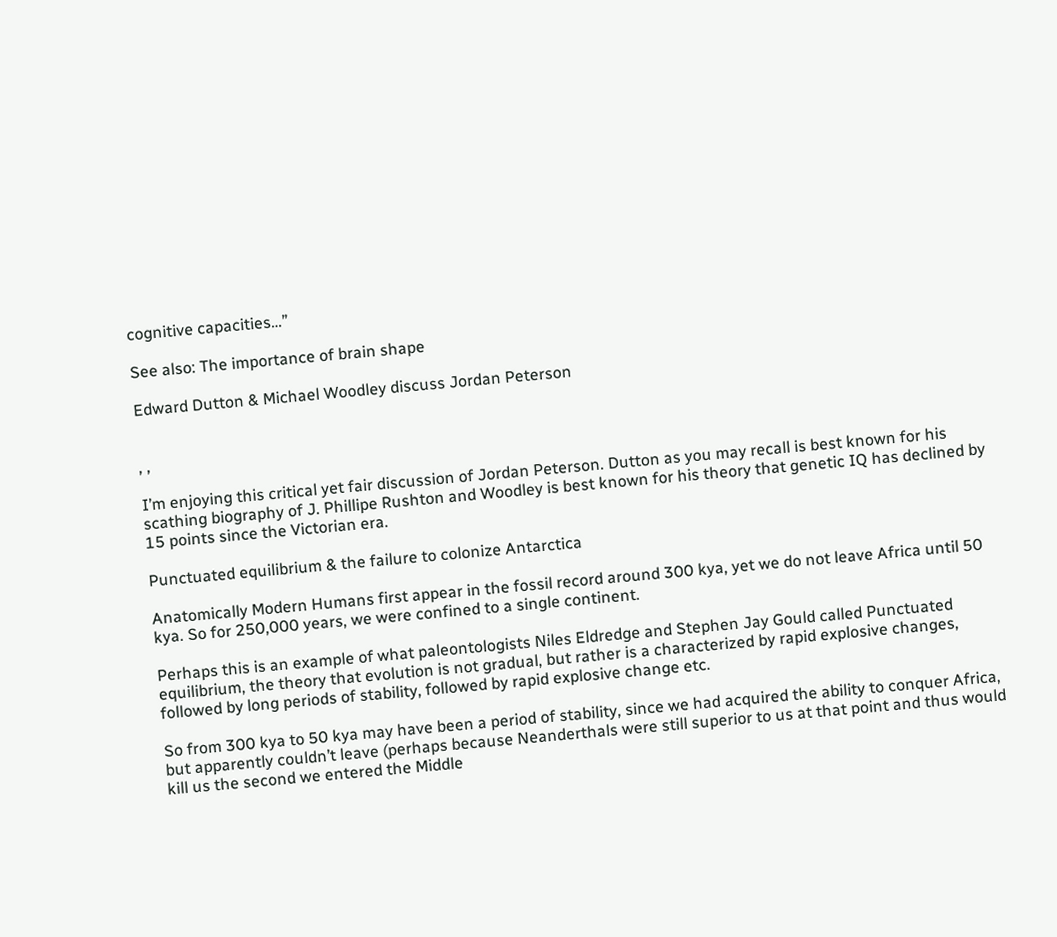cognitive capacities…”

See also: The importance of brain shape

Edward Dutton & Michael Woodley discuss Jordan Peterson


, ,

I’m enjoying this critical yet fair discussion of Jordan Peterson. Dutton as you may recall is best known for his scathing biography of J. Phillipe Rushton and Woodley is best known for his theory that genetic IQ has declined by 15 points since the Victorian era.

Punctuated equilibrium & the failure to colonize Antarctica

Anatomically Modern Humans first appear in the fossil record around 300 kya, yet we do not leave Africa until 50 kya. So for 250,000 years, we were confined to a single continent.

Perhaps this is an example of what paleontologists Niles Eldredge and Stephen Jay Gould called Punctuated equilibrium, the theory that evolution is not gradual, but rather is a characterized by rapid explosive changes, followed by long periods of stability, followed by rapid explosive change etc.

So from 300 kya to 50 kya may have been a period of stability, since we had acquired the ability to conquer Africa, but apparently couldn’t leave (perhaps because Neanderthals were still superior to us at that point and thus would kill us the second we entered the Middle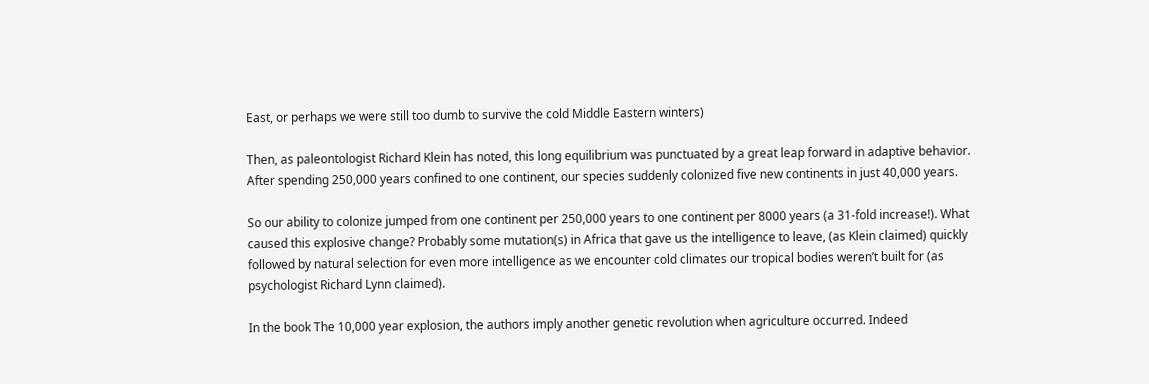East, or perhaps we were still too dumb to survive the cold Middle Eastern winters)

Then, as paleontologist Richard Klein has noted, this long equilibrium was punctuated by a great leap forward in adaptive behavior. After spending 250,000 years confined to one continent, our species suddenly colonized five new continents in just 40,000 years.

So our ability to colonize jumped from one continent per 250,000 years to one continent per 8000 years (a 31-fold increase!). What caused this explosive change? Probably some mutation(s) in Africa that gave us the intelligence to leave, (as Klein claimed) quickly followed by natural selection for even more intelligence as we encounter cold climates our tropical bodies weren’t built for (as psychologist Richard Lynn claimed).

In the book The 10,000 year explosion, the authors imply another genetic revolution when agriculture occurred. Indeed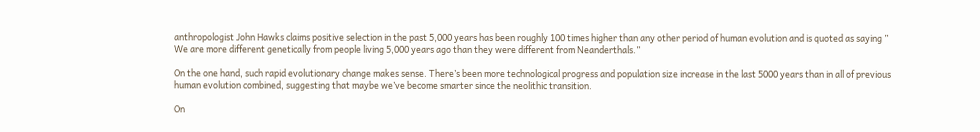anthropologist John Hawks claims positive selection in the past 5,000 years has been roughly 100 times higher than any other period of human evolution and is quoted as saying ” We are more different genetically from people living 5,000 years ago than they were different from Neanderthals.”

On the one hand, such rapid evolutionary change makes sense. There’s been more technological progress and population size increase in the last 5000 years than in all of previous human evolution combined, suggesting that maybe we’ve become smarter since the neolithic transition.

On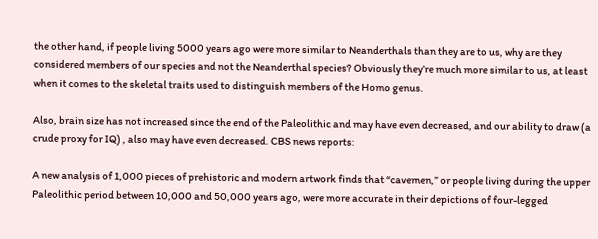the other hand, if people living 5000 years ago were more similar to Neanderthals than they are to us, why are they considered members of our species and not the Neanderthal species? Obviously they’re much more similar to us, at least when it comes to the skeletal traits used to distinguish members of the Homo genus.

Also, brain size has not increased since the end of the Paleolithic and may have even decreased, and our ability to draw (a crude proxy for IQ) , also may have even decreased. CBS news reports:

A new analysis of 1,000 pieces of prehistoric and modern artwork finds that “cavemen,” or people living during the upper Paleolithic period between 10,000 and 50,000 years ago, were more accurate in their depictions of four-legged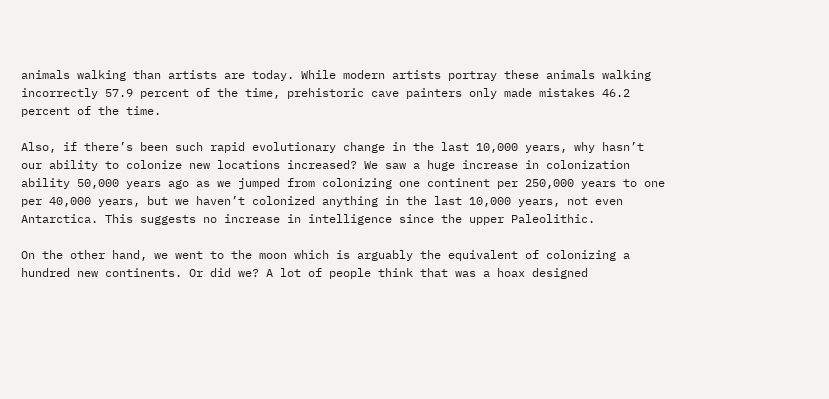animals walking than artists are today. While modern artists portray these animals walking incorrectly 57.9 percent of the time, prehistoric cave painters only made mistakes 46.2 percent of the time.

Also, if there’s been such rapid evolutionary change in the last 10,000 years, why hasn’t our ability to colonize new locations increased? We saw a huge increase in colonization ability 50,000 years ago as we jumped from colonizing one continent per 250,000 years to one per 40,000 years, but we haven’t colonized anything in the last 10,000 years, not even Antarctica. This suggests no increase in intelligence since the upper Paleolithic.

On the other hand, we went to the moon which is arguably the equivalent of colonizing a hundred new continents. Or did we? A lot of people think that was a hoax designed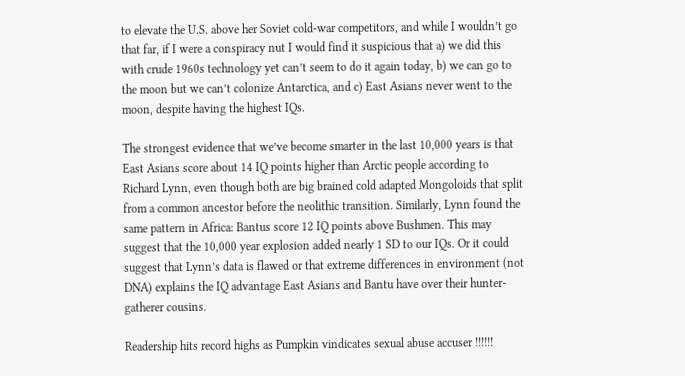to elevate the U.S. above her Soviet cold-war competitors, and while I wouldn’t go that far, if I were a conspiracy nut I would find it suspicious that a) we did this with crude 1960s technology yet can’t seem to do it again today, b) we can go to the moon but we can’t colonize Antarctica, and c) East Asians never went to the moon, despite having the highest IQs.

The strongest evidence that we’ve become smarter in the last 10,000 years is that East Asians score about 14 IQ points higher than Arctic people according to Richard Lynn, even though both are big brained cold adapted Mongoloids that split from a common ancestor before the neolithic transition. Similarly, Lynn found the same pattern in Africa: Bantus score 12 IQ points above Bushmen. This may suggest that the 10,000 year explosion added nearly 1 SD to our IQs. Or it could suggest that Lynn’s data is flawed or that extreme differences in environment (not DNA) explains the IQ advantage East Asians and Bantu have over their hunter-gatherer cousins.

Readership hits record highs as Pumpkin vindicates sexual abuse accuser !!!!!!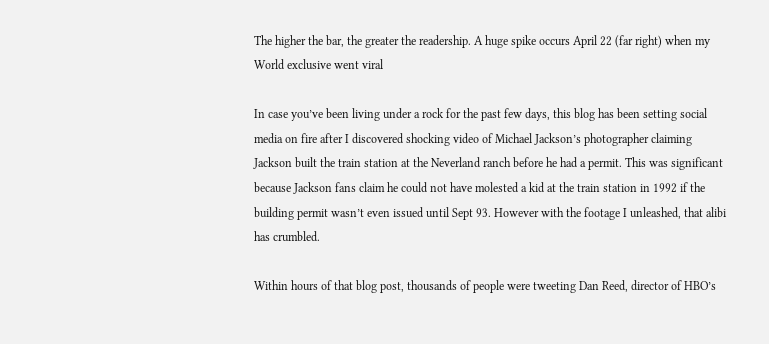The higher the bar, the greater the readership. A huge spike occurs April 22 (far right) when my World exclusive went viral

In case you’ve been living under a rock for the past few days, this blog has been setting social media on fire after I discovered shocking video of Michael Jackson’s photographer claiming Jackson built the train station at the Neverland ranch before he had a permit. This was significant because Jackson fans claim he could not have molested a kid at the train station in 1992 if the building permit wasn’t even issued until Sept 93. However with the footage I unleashed, that alibi has crumbled.

Within hours of that blog post, thousands of people were tweeting Dan Reed, director of HBO’s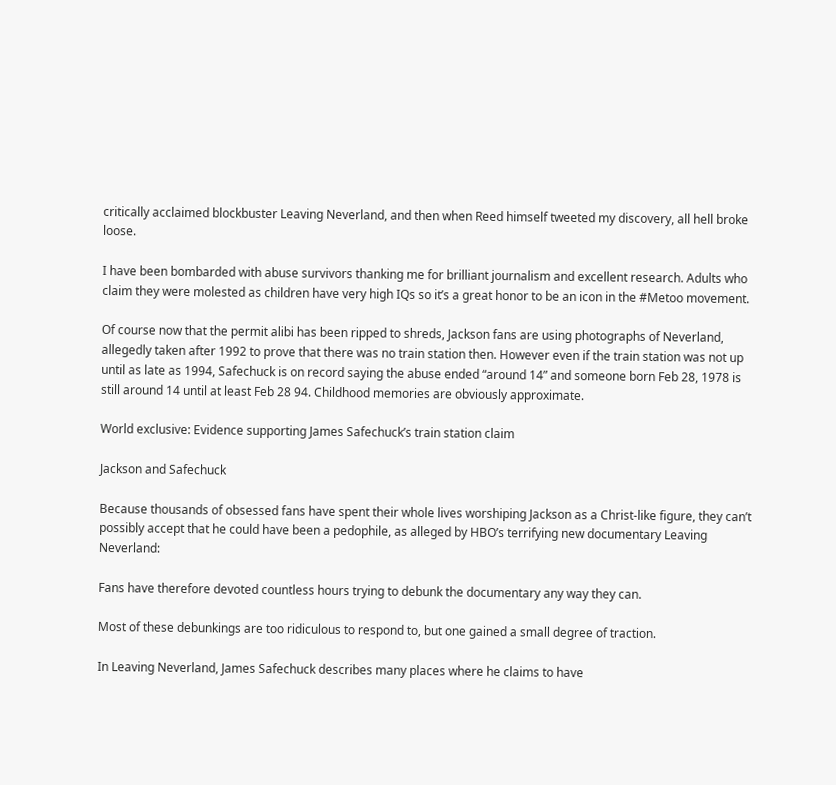critically acclaimed blockbuster Leaving Neverland, and then when Reed himself tweeted my discovery, all hell broke loose.

I have been bombarded with abuse survivors thanking me for brilliant journalism and excellent research. Adults who claim they were molested as children have very high IQs so it’s a great honor to be an icon in the #Metoo movement.

Of course now that the permit alibi has been ripped to shreds, Jackson fans are using photographs of Neverland, allegedly taken after 1992 to prove that there was no train station then. However even if the train station was not up until as late as 1994, Safechuck is on record saying the abuse ended “around 14” and someone born Feb 28, 1978 is still around 14 until at least Feb 28 94. Childhood memories are obviously approximate.

World exclusive: Evidence supporting James Safechuck’s train station claim

Jackson and Safechuck

Because thousands of obsessed fans have spent their whole lives worshiping Jackson as a Christ-like figure, they can’t possibly accept that he could have been a pedophile, as alleged by HBO’s terrifying new documentary Leaving Neverland:

Fans have therefore devoted countless hours trying to debunk the documentary any way they can.

Most of these debunkings are too ridiculous to respond to, but one gained a small degree of traction.

In Leaving Neverland, James Safechuck describes many places where he claims to have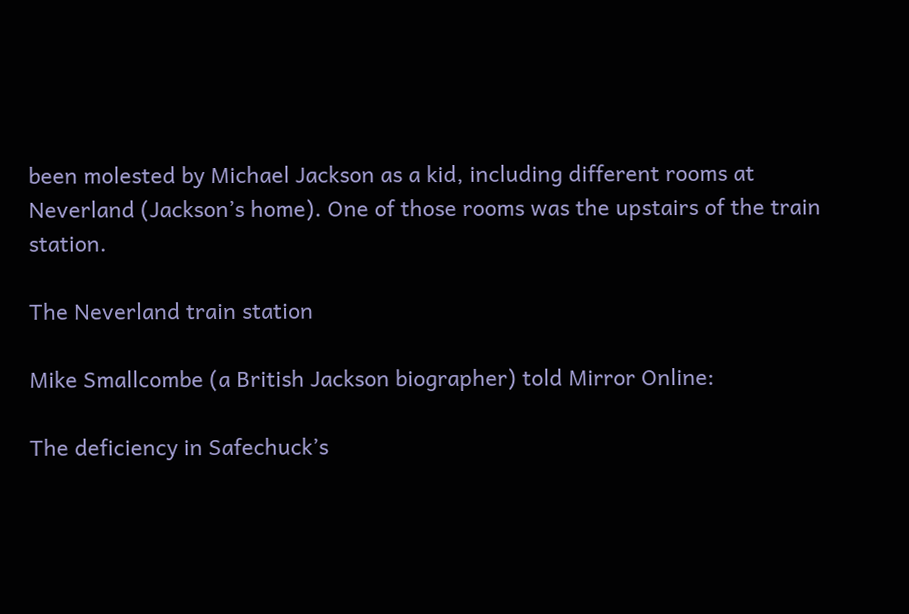been molested by Michael Jackson as a kid, including different rooms at Neverland (Jackson’s home). One of those rooms was the upstairs of the train station.

The Neverland train station

Mike Smallcombe (a British Jackson biographer) told Mirror Online:

The deficiency in Safechuck’s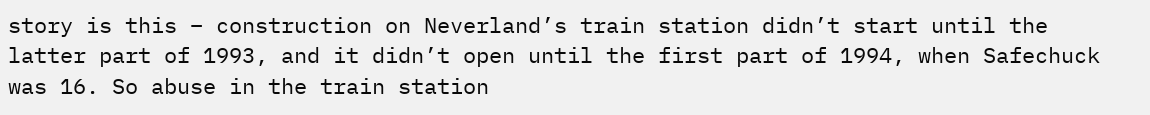story is this – construction on Neverland’s train station didn’t start until the latter part of 1993, and it didn’t open until the first part of 1994, when Safechuck was 16. So abuse in the train station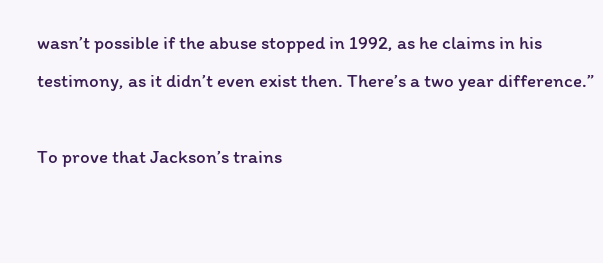wasn’t possible if the abuse stopped in 1992, as he claims in his testimony, as it didn’t even exist then. There’s a two year difference.”

To prove that Jackson’s trains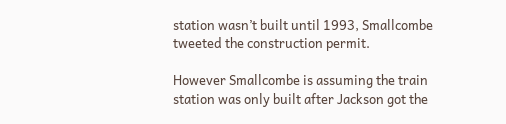station wasn’t built until 1993, Smallcombe tweeted the construction permit.

However Smallcombe is assuming the train station was only built after Jackson got the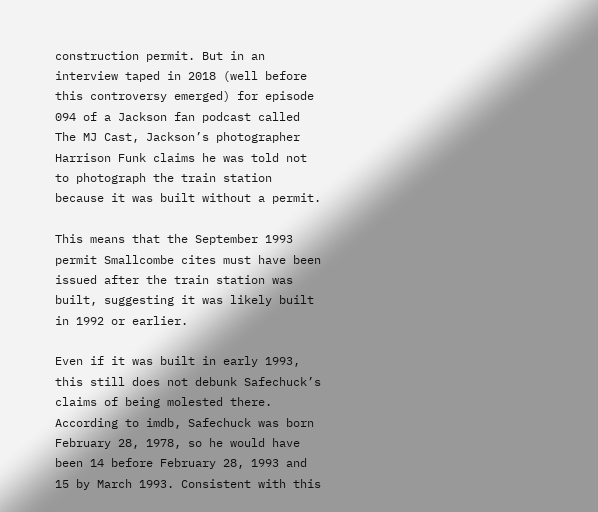construction permit. But in an interview taped in 2018 (well before this controversy emerged) for episode 094 of a Jackson fan podcast called The MJ Cast, Jackson’s photographer Harrison Funk claims he was told not to photograph the train station because it was built without a permit.

This means that the September 1993 permit Smallcombe cites must have been issued after the train station was built, suggesting it was likely built in 1992 or earlier.

Even if it was built in early 1993, this still does not debunk Safechuck’s claims of being molested there. According to imdb, Safechuck was born February 28, 1978, so he would have been 14 before February 28, 1993 and 15 by March 1993. Consistent with this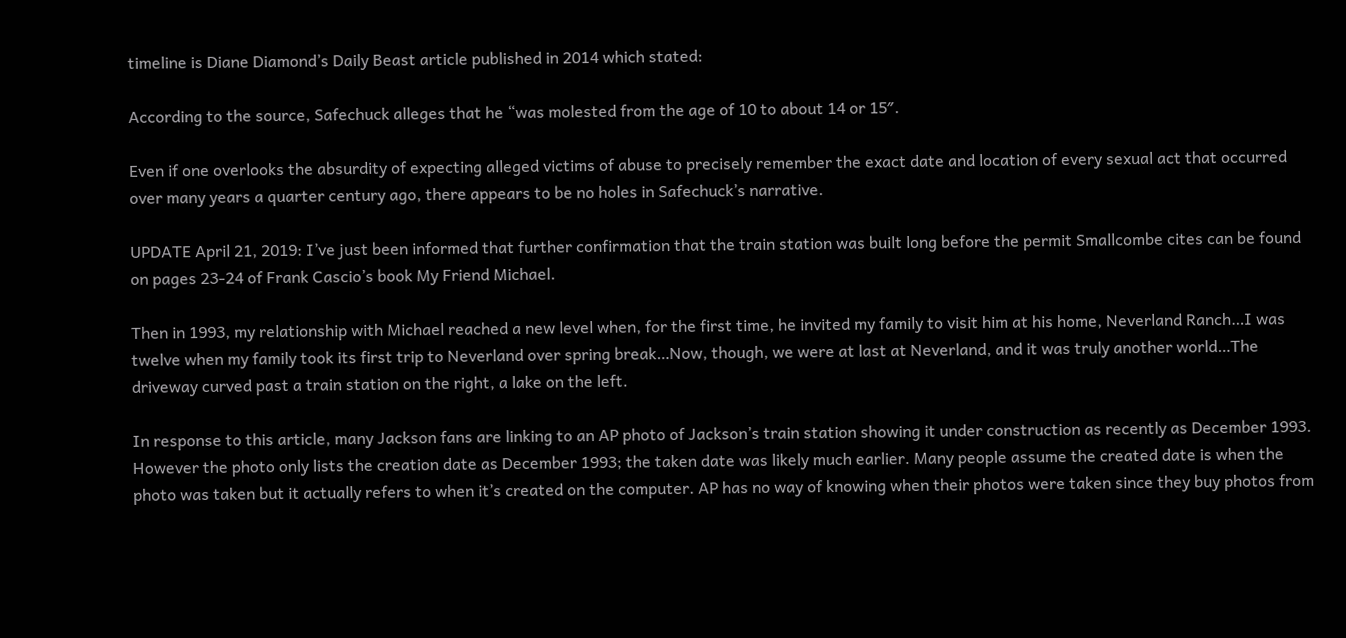timeline is Diane Diamond’s Daily Beast article published in 2014 which stated:

According to the source, Safechuck alleges that he “was molested from the age of 10 to about 14 or 15″.

Even if one overlooks the absurdity of expecting alleged victims of abuse to precisely remember the exact date and location of every sexual act that occurred over many years a quarter century ago, there appears to be no holes in Safechuck’s narrative.

UPDATE April 21, 2019: I’ve just been informed that further confirmation that the train station was built long before the permit Smallcombe cites can be found on pages 23-24 of Frank Cascio’s book My Friend Michael.

Then in 1993, my relationship with Michael reached a new level when, for the first time, he invited my family to visit him at his home, Neverland Ranch…I was twelve when my family took its first trip to Neverland over spring break…Now, though, we were at last at Neverland, and it was truly another world…The driveway curved past a train station on the right, a lake on the left.

In response to this article, many Jackson fans are linking to an AP photo of Jackson’s train station showing it under construction as recently as December 1993. However the photo only lists the creation date as December 1993; the taken date was likely much earlier. Many people assume the created date is when the photo was taken but it actually refers to when it’s created on the computer. AP has no way of knowing when their photos were taken since they buy photos from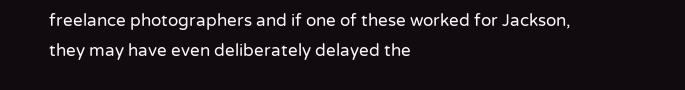freelance photographers and if one of these worked for Jackson, they may have even deliberately delayed the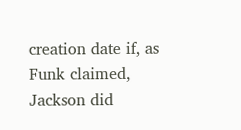creation date if, as Funk claimed, Jackson did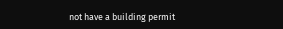not have a building permit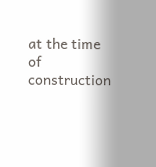at the time of construction